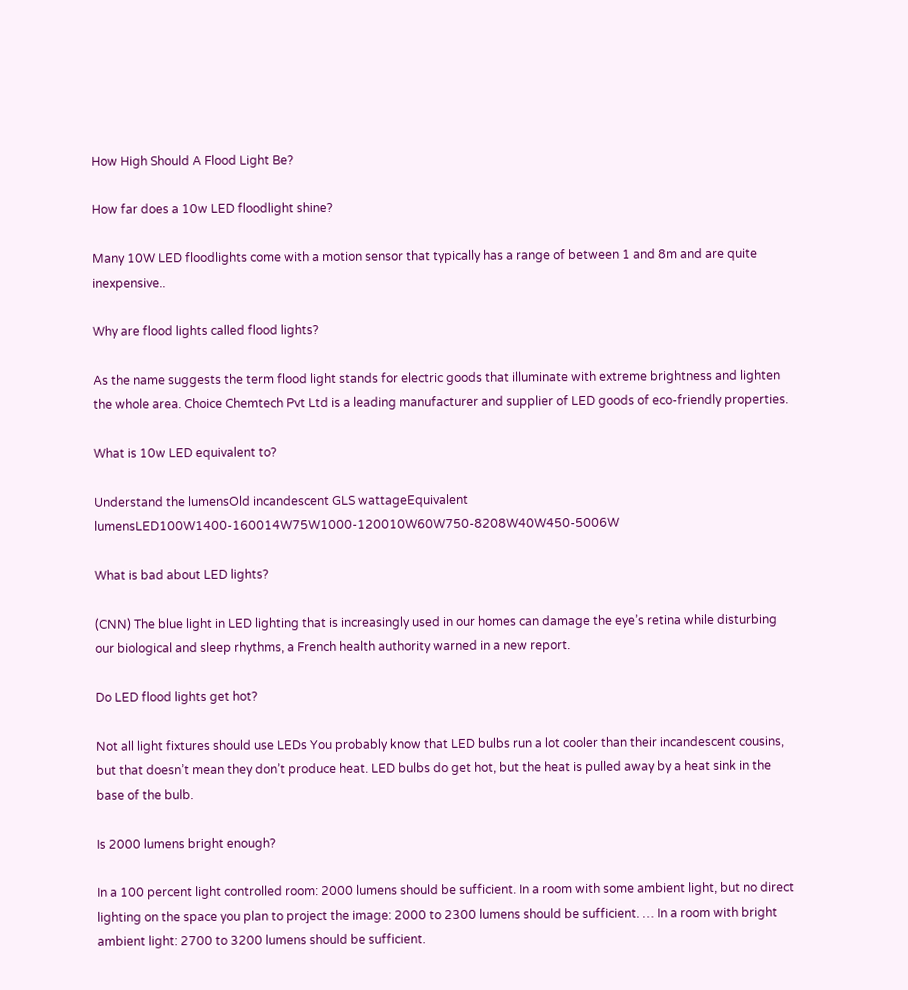How High Should A Flood Light Be?

How far does a 10w LED floodlight shine?

Many 10W LED floodlights come with a motion sensor that typically has a range of between 1 and 8m and are quite inexpensive..

Why are flood lights called flood lights?

As the name suggests the term flood light stands for electric goods that illuminate with extreme brightness and lighten the whole area. Choice Chemtech Pvt Ltd is a leading manufacturer and supplier of LED goods of eco-friendly properties.

What is 10w LED equivalent to?

Understand the lumensOld incandescent GLS wattageEquivalent lumensLED100W1400-160014W75W1000-120010W60W750-8208W40W450-5006W

What is bad about LED lights?

(CNN) The blue light in LED lighting that is increasingly used in our homes can damage the eye’s retina while disturbing our biological and sleep rhythms, a French health authority warned in a new report.

Do LED flood lights get hot?

Not all light fixtures should use LEDs You probably know that LED bulbs run a lot cooler than their incandescent cousins, but that doesn’t mean they don’t produce heat. LED bulbs do get hot, but the heat is pulled away by a heat sink in the base of the bulb.

Is 2000 lumens bright enough?

In a 100 percent light controlled room: 2000 lumens should be sufficient. In a room with some ambient light, but no direct lighting on the space you plan to project the image: 2000 to 2300 lumens should be sufficient. … In a room with bright ambient light: 2700 to 3200 lumens should be sufficient.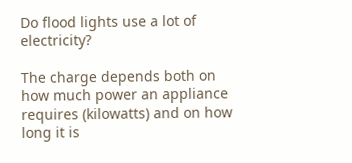Do flood lights use a lot of electricity?

The charge depends both on how much power an appliance requires (kilowatts) and on how long it is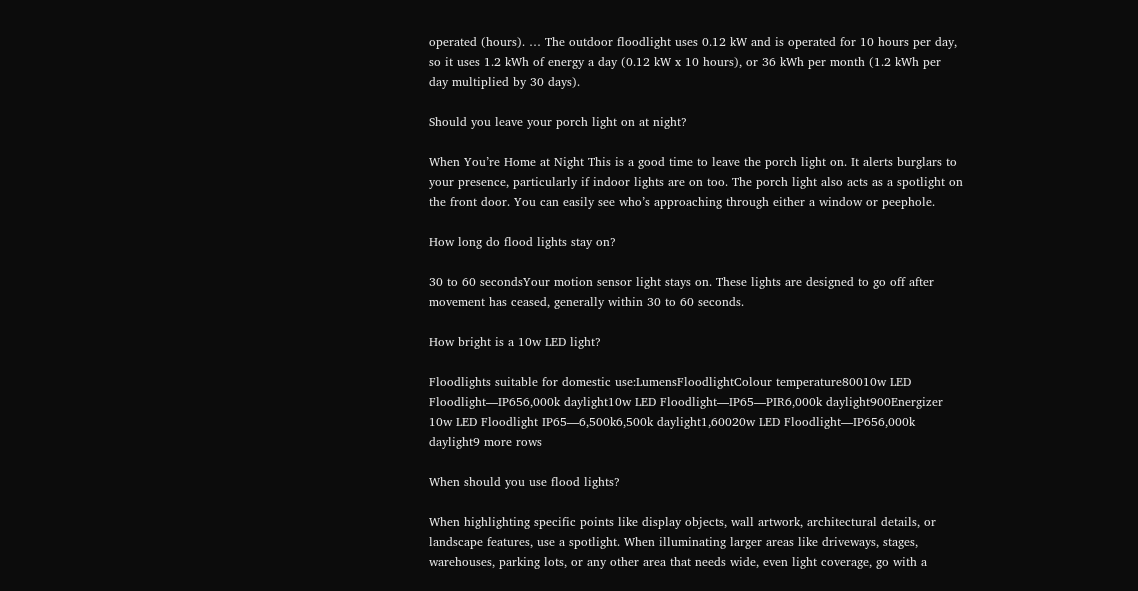operated (hours). … The outdoor floodlight uses 0.12 kW and is operated for 10 hours per day, so it uses 1.2 kWh of energy a day (0.12 kW x 10 hours), or 36 kWh per month (1.2 kWh per day multiplied by 30 days).

Should you leave your porch light on at night?

When You’re Home at Night This is a good time to leave the porch light on. It alerts burglars to your presence, particularly if indoor lights are on too. The porch light also acts as a spotlight on the front door. You can easily see who’s approaching through either a window or peephole.

How long do flood lights stay on?

30 to 60 secondsYour motion sensor light stays on. These lights are designed to go off after movement has ceased, generally within 30 to 60 seconds.

How bright is a 10w LED light?

Floodlights suitable for domestic use:LumensFloodlightColour temperature80010w LED Floodlight—IP656,000k daylight10w LED Floodlight—IP65—PIR6,000k daylight900Energizer 10w LED Floodlight IP65—6,500k6,500k daylight1,60020w LED Floodlight—IP656,000k daylight9 more rows

When should you use flood lights?

When highlighting specific points like display objects, wall artwork, architectural details, or landscape features, use a spotlight. When illuminating larger areas like driveways, stages, warehouses, parking lots, or any other area that needs wide, even light coverage, go with a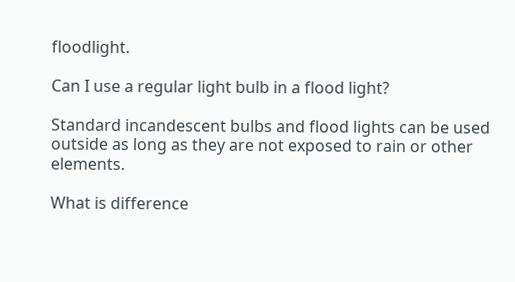floodlight.

Can I use a regular light bulb in a flood light?

Standard incandescent bulbs and flood lights can be used outside as long as they are not exposed to rain or other elements.

What is difference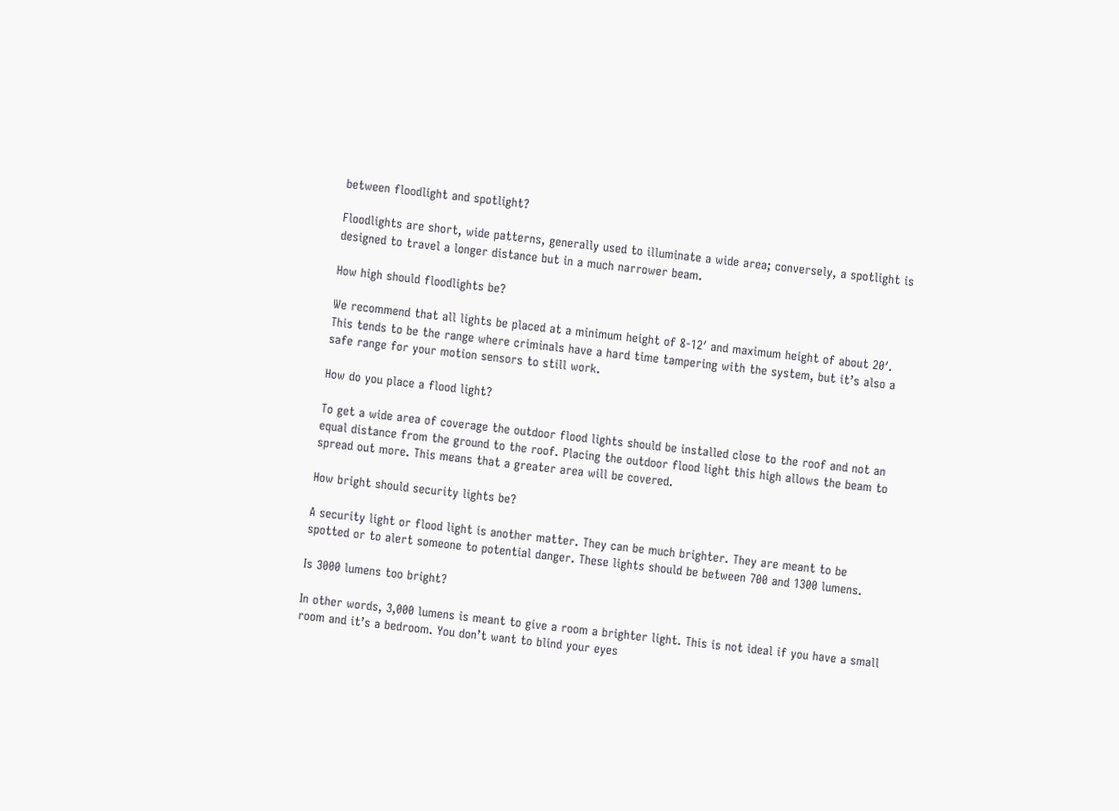between floodlight and spotlight?

Floodlights are short, wide patterns, generally used to illuminate a wide area; conversely, a spotlight is designed to travel a longer distance but in a much narrower beam.

How high should floodlights be?

We recommend that all lights be placed at a minimum height of 8-12′ and maximum height of about 20′. This tends to be the range where criminals have a hard time tampering with the system, but it’s also a safe range for your motion sensors to still work.

How do you place a flood light?

To get a wide area of coverage the outdoor flood lights should be installed close to the roof and not an equal distance from the ground to the roof. Placing the outdoor flood light this high allows the beam to spread out more. This means that a greater area will be covered.

How bright should security lights be?

A security light or flood light is another matter. They can be much brighter. They are meant to be spotted or to alert someone to potential danger. These lights should be between 700 and 1300 lumens.

Is 3000 lumens too bright?

In other words, 3,000 lumens is meant to give a room a brighter light. This is not ideal if you have a small room and it’s a bedroom. You don’t want to blind your eyes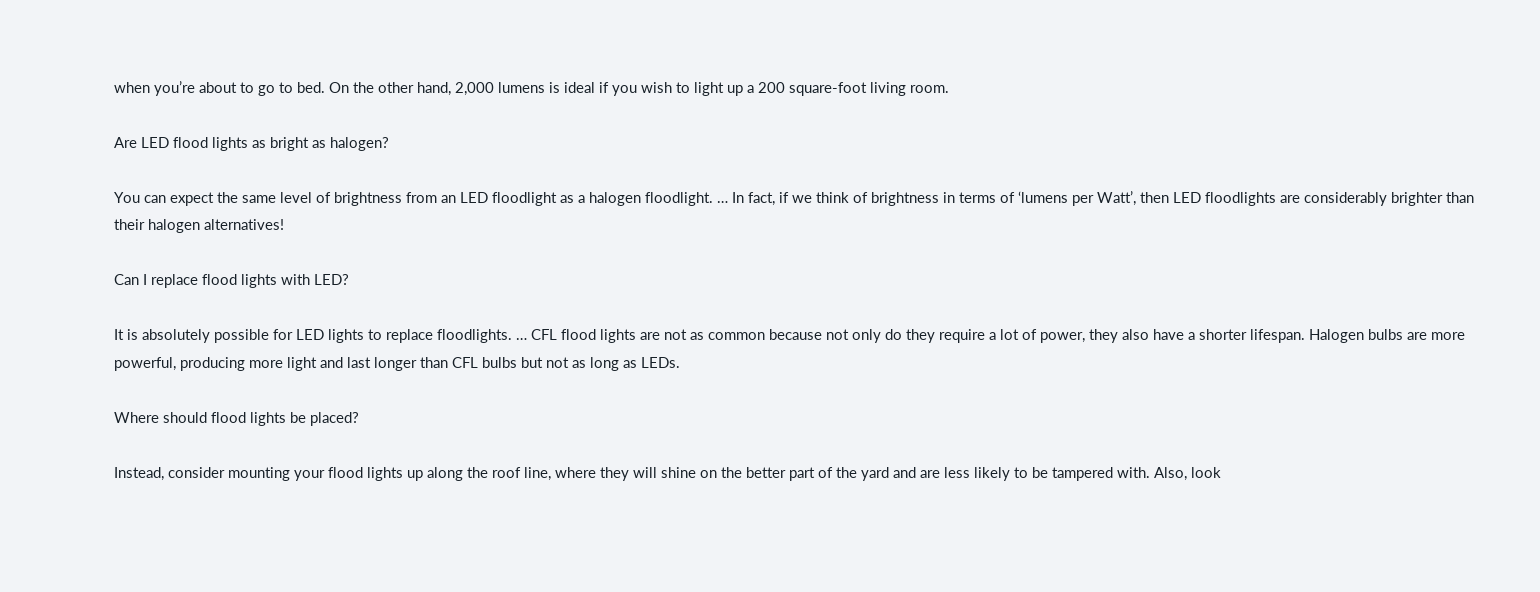when you’re about to go to bed. On the other hand, 2,000 lumens is ideal if you wish to light up a 200 square-foot living room.

Are LED flood lights as bright as halogen?

You can expect the same level of brightness from an LED floodlight as a halogen floodlight. … In fact, if we think of brightness in terms of ‘lumens per Watt’, then LED floodlights are considerably brighter than their halogen alternatives!

Can I replace flood lights with LED?

It is absolutely possible for LED lights to replace floodlights. … CFL flood lights are not as common because not only do they require a lot of power, they also have a shorter lifespan. Halogen bulbs are more powerful, producing more light and last longer than CFL bulbs but not as long as LEDs.

Where should flood lights be placed?

Instead, consider mounting your flood lights up along the roof line, where they will shine on the better part of the yard and are less likely to be tampered with. Also, look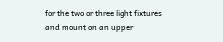for the two or three light fixtures and mount on an upper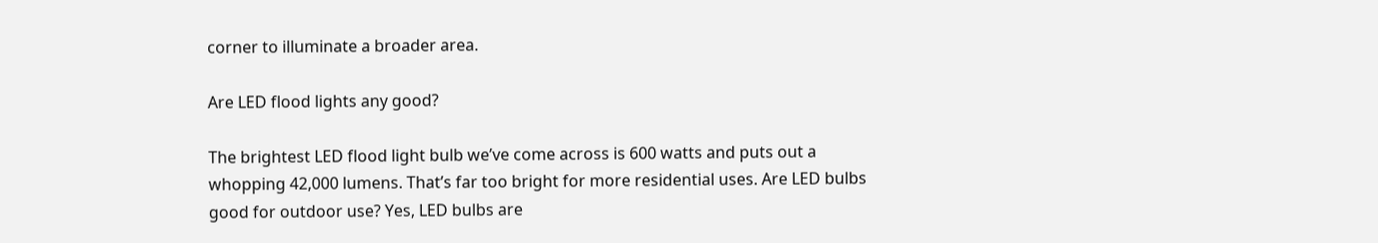corner to illuminate a broader area.

Are LED flood lights any good?

The brightest LED flood light bulb we’ve come across is 600 watts and puts out a whopping 42,000 lumens. That’s far too bright for more residential uses. Are LED bulbs good for outdoor use? Yes, LED bulbs are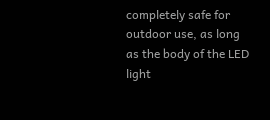completely safe for outdoor use, as long as the body of the LED light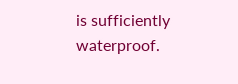is sufficiently waterproof.